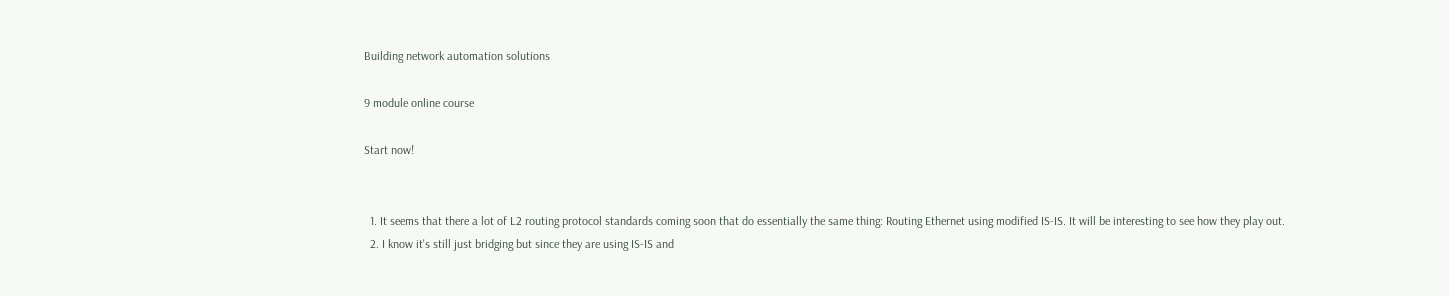Building network automation solutions

9 module online course

Start now!


  1. It seems that there a lot of L2 routing protocol standards coming soon that do essentially the same thing: Routing Ethernet using modified IS-IS. It will be interesting to see how they play out.
  2. I know it's still just bridging but since they are using IS-IS and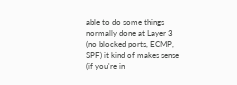able to do some things normally done at Layer 3 (no blocked ports, ECMP, SPF) it kind of makes sense (if you're in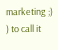marketing ;) ) to call it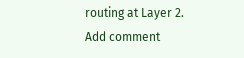routing at Layer 2.
Add comment